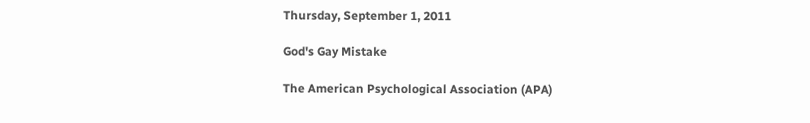Thursday, September 1, 2011

God's Gay Mistake

The American Psychological Association (APA)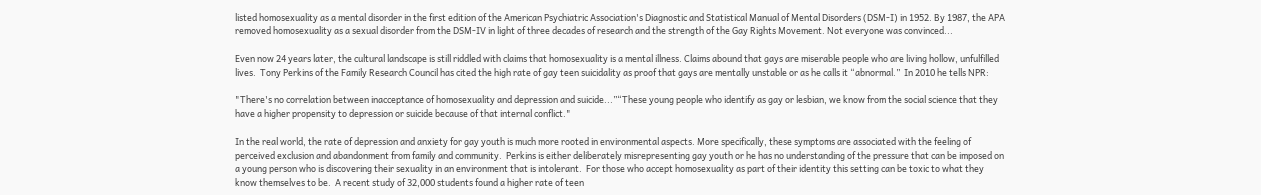listed homosexuality as a mental disorder in the first edition of the American Psychiatric Association's Diagnostic and Statistical Manual of Mental Disorders (DSM-I) in 1952. By 1987, the APA removed homosexuality as a sexual disorder from the DSM-IV in light of three decades of research and the strength of the Gay Rights Movement. Not everyone was convinced...

Even now 24 years later, the cultural landscape is still riddled with claims that homosexuality is a mental illness. Claims abound that gays are miserable people who are living hollow, unfulfilled lives.  Tony Perkins of the Family Research Council has cited the high rate of gay teen suicidality as proof that gays are mentally unstable or as he calls it “abnormal.”  In 2010 he tells NPR:

"There's no correlation between inacceptance of homosexuality and depression and suicide...”“These young people who identify as gay or lesbian, we know from the social science that they have a higher propensity to depression or suicide because of that internal conflict."

In the real world, the rate of depression and anxiety for gay youth is much more rooted in environmental aspects. More specifically, these symptoms are associated with the feeling of perceived exclusion and abandonment from family and community.  Perkins is either deliberately misrepresenting gay youth or he has no understanding of the pressure that can be imposed on a young person who is discovering their sexuality in an environment that is intolerant.  For those who accept homosexuality as part of their identity this setting can be toxic to what they know themselves to be.  A recent study of 32,000 students found a higher rate of teen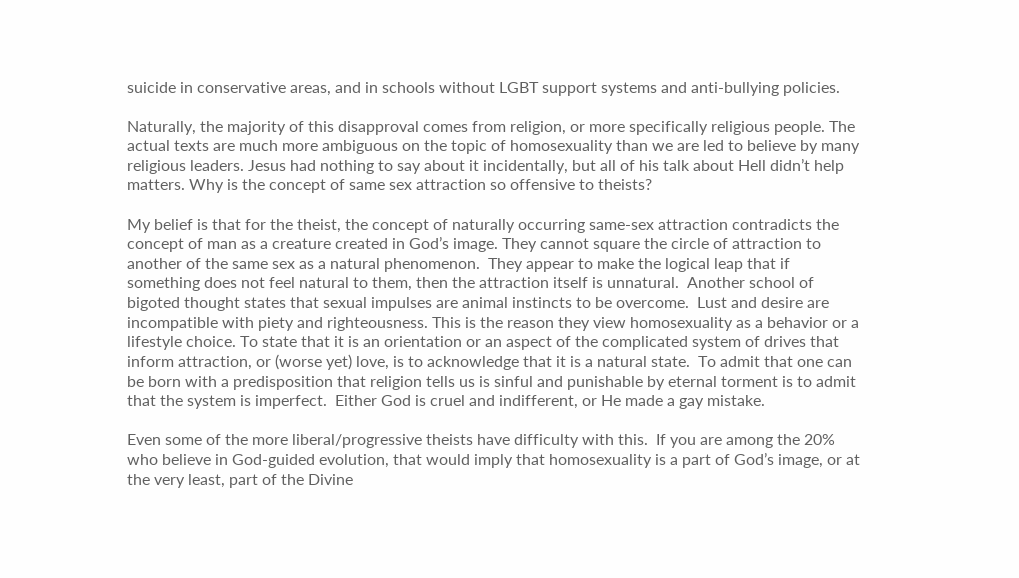suicide in conservative areas, and in schools without LGBT support systems and anti-bullying policies.

Naturally, the majority of this disapproval comes from religion, or more specifically religious people. The actual texts are much more ambiguous on the topic of homosexuality than we are led to believe by many religious leaders. Jesus had nothing to say about it incidentally, but all of his talk about Hell didn’t help matters. Why is the concept of same sex attraction so offensive to theists?

My belief is that for the theist, the concept of naturally occurring same-sex attraction contradicts the concept of man as a creature created in God’s image. They cannot square the circle of attraction to another of the same sex as a natural phenomenon.  They appear to make the logical leap that if something does not feel natural to them, then the attraction itself is unnatural.  Another school of bigoted thought states that sexual impulses are animal instincts to be overcome.  Lust and desire are incompatible with piety and righteousness. This is the reason they view homosexuality as a behavior or a lifestyle choice. To state that it is an orientation or an aspect of the complicated system of drives that inform attraction, or (worse yet) love, is to acknowledge that it is a natural state.  To admit that one can be born with a predisposition that religion tells us is sinful and punishable by eternal torment is to admit that the system is imperfect.  Either God is cruel and indifferent, or He made a gay mistake.

Even some of the more liberal/progressive theists have difficulty with this.  If you are among the 20% who believe in God-guided evolution, that would imply that homosexuality is a part of God’s image, or at the very least, part of the Divine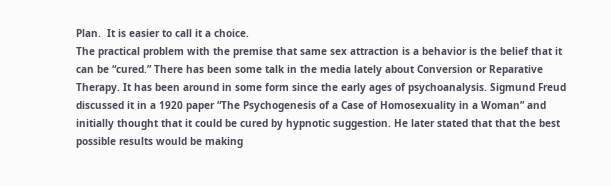Plan.  It is easier to call it a choice.
The practical problem with the premise that same sex attraction is a behavior is the belief that it can be “cured.” There has been some talk in the media lately about Conversion or Reparative Therapy. It has been around in some form since the early ages of psychoanalysis. Sigmund Freud discussed it in a 1920 paper “The Psychogenesis of a Case of Homosexuality in a Woman” and initially thought that it could be cured by hypnotic suggestion. He later stated that that the best possible results would be making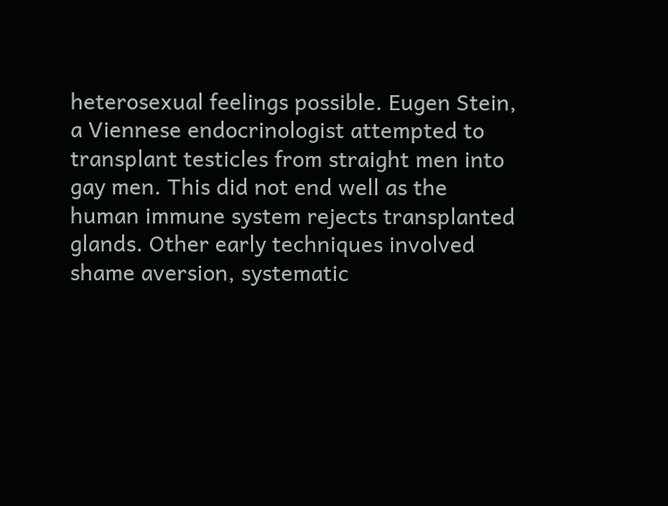heterosexual feelings possible. Eugen Stein, a Viennese endocrinologist attempted to transplant testicles from straight men into gay men. This did not end well as the human immune system rejects transplanted glands. Other early techniques involved shame aversion, systematic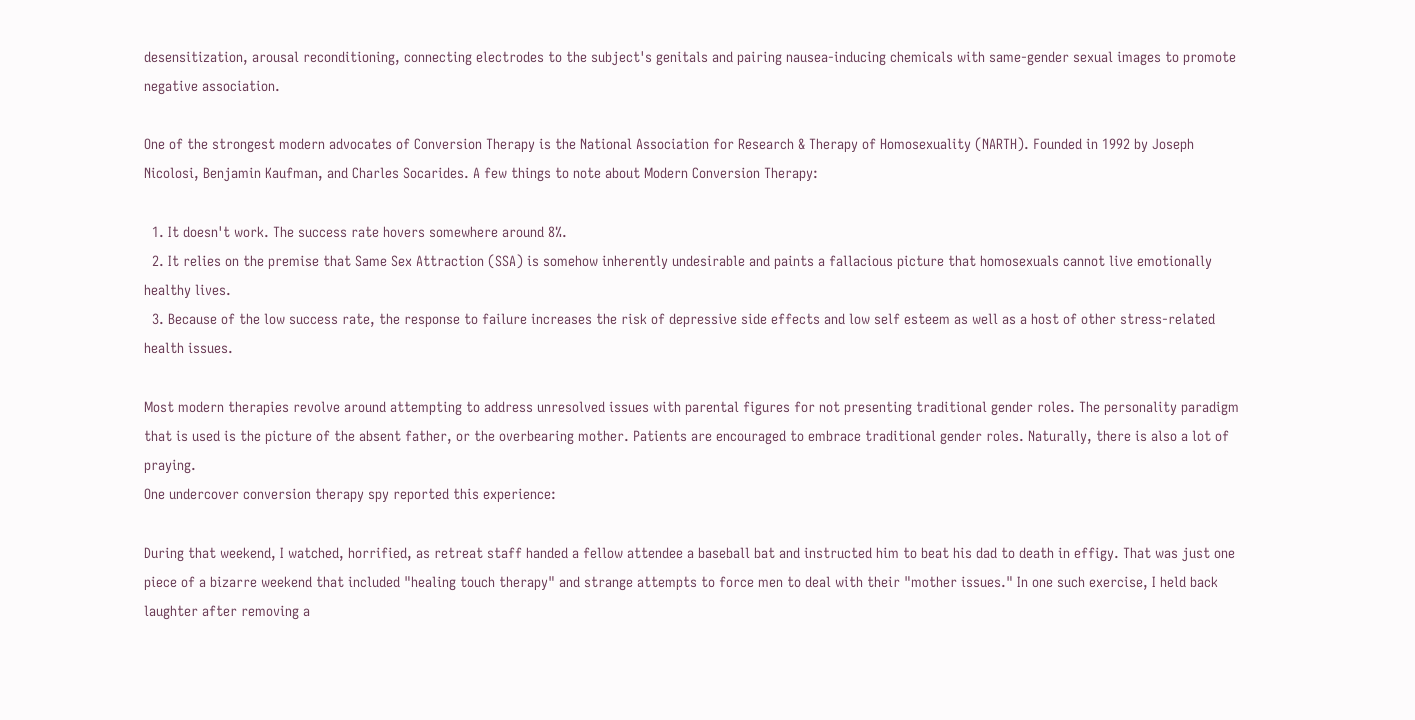desensitization, arousal reconditioning, connecting electrodes to the subject's genitals and pairing nausea-inducing chemicals with same-gender sexual images to promote negative association.

One of the strongest modern advocates of Conversion Therapy is the National Association for Research & Therapy of Homosexuality (NARTH). Founded in 1992 by Joseph Nicolosi, Benjamin Kaufman, and Charles Socarides. A few things to note about Modern Conversion Therapy:

  1. It doesn't work. The success rate hovers somewhere around 8%.
  2. It relies on the premise that Same Sex Attraction (SSA) is somehow inherently undesirable and paints a fallacious picture that homosexuals cannot live emotionally healthy lives.
  3. Because of the low success rate, the response to failure increases the risk of depressive side effects and low self esteem as well as a host of other stress-related health issues.

Most modern therapies revolve around attempting to address unresolved issues with parental figures for not presenting traditional gender roles. The personality paradigm that is used is the picture of the absent father, or the overbearing mother. Patients are encouraged to embrace traditional gender roles. Naturally, there is also a lot of praying.
One undercover conversion therapy spy reported this experience:

During that weekend, I watched, horrified, as retreat staff handed a fellow attendee a baseball bat and instructed him to beat his dad to death in effigy. That was just one piece of a bizarre weekend that included "healing touch therapy" and strange attempts to force men to deal with their "mother issues." In one such exercise, I held back laughter after removing a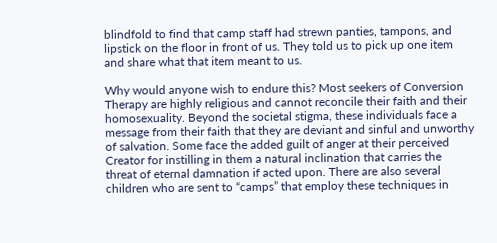blindfold to find that camp staff had strewn panties, tampons, and lipstick on the floor in front of us. They told us to pick up one item and share what that item meant to us.

Why would anyone wish to endure this? Most seekers of Conversion Therapy are highly religious and cannot reconcile their faith and their homosexuality. Beyond the societal stigma, these individuals face a message from their faith that they are deviant and sinful and unworthy of salvation. Some face the added guilt of anger at their perceived Creator for instilling in them a natural inclination that carries the threat of eternal damnation if acted upon. There are also several children who are sent to “camps” that employ these techniques in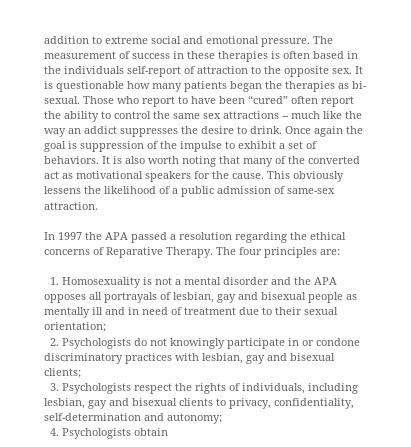addition to extreme social and emotional pressure. The measurement of success in these therapies is often based in the individuals self-report of attraction to the opposite sex. It is questionable how many patients began the therapies as bi-sexual. Those who report to have been “cured” often report the ability to control the same sex attractions -- much like the way an addict suppresses the desire to drink. Once again the goal is suppression of the impulse to exhibit a set of behaviors. It is also worth noting that many of the converted act as motivational speakers for the cause. This obviously lessens the likelihood of a public admission of same-sex attraction.

In 1997 the APA passed a resolution regarding the ethical concerns of Reparative Therapy. The four principles are:

  1. Homosexuality is not a mental disorder and the APA opposes all portrayals of lesbian, gay and bisexual people as mentally ill and in need of treatment due to their sexual orientation;
  2. Psychologists do not knowingly participate in or condone discriminatory practices with lesbian, gay and bisexual clients;
  3. Psychologists respect the rights of individuals, including lesbian, gay and bisexual clients to privacy, confidentiality, self-determination and autonomy;
  4. Psychologists obtain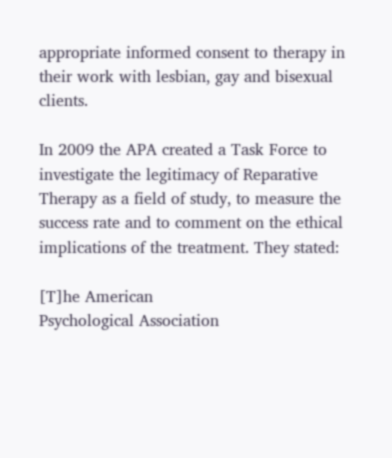appropriate informed consent to therapy in their work with lesbian, gay and bisexual clients.

In 2009 the APA created a Task Force to investigate the legitimacy of Reparative Therapy as a field of study, to measure the success rate and to comment on the ethical implications of the treatment. They stated:

[T]he American
Psychological Association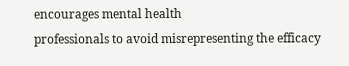encourages mental health
professionals to avoid misrepresenting the efficacy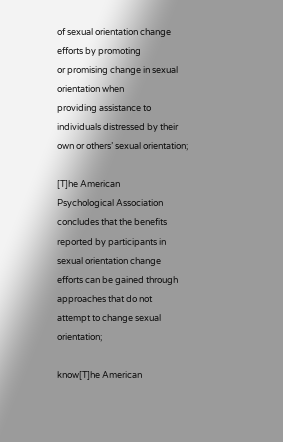of sexual orientation change efforts by promoting
or promising change in sexual orientation when
providing assistance to individuals distressed by their
own or others’ sexual orientation;

[T]he American
Psychological Association concludes that the benefits
reported by participants in sexual orientation change
efforts can be gained through approaches that do not
attempt to change sexual orientation;

know[T]he American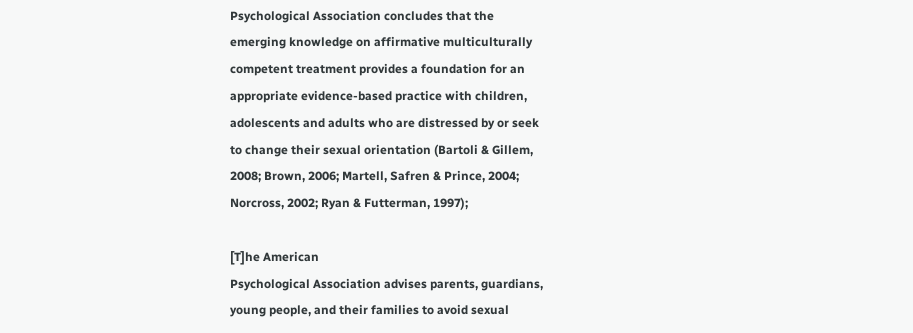Psychological Association concludes that the
emerging knowledge on affirmative multiculturally
competent treatment provides a foundation for an
appropriate evidence-based practice with children,
adolescents and adults who are distressed by or seek
to change their sexual orientation (Bartoli & Gillem,
2008; Brown, 2006; Martell, Safren & Prince, 2004;
Norcross, 2002; Ryan & Futterman, 1997);

[T]he American
Psychological Association advises parents, guardians,
young people, and their families to avoid sexual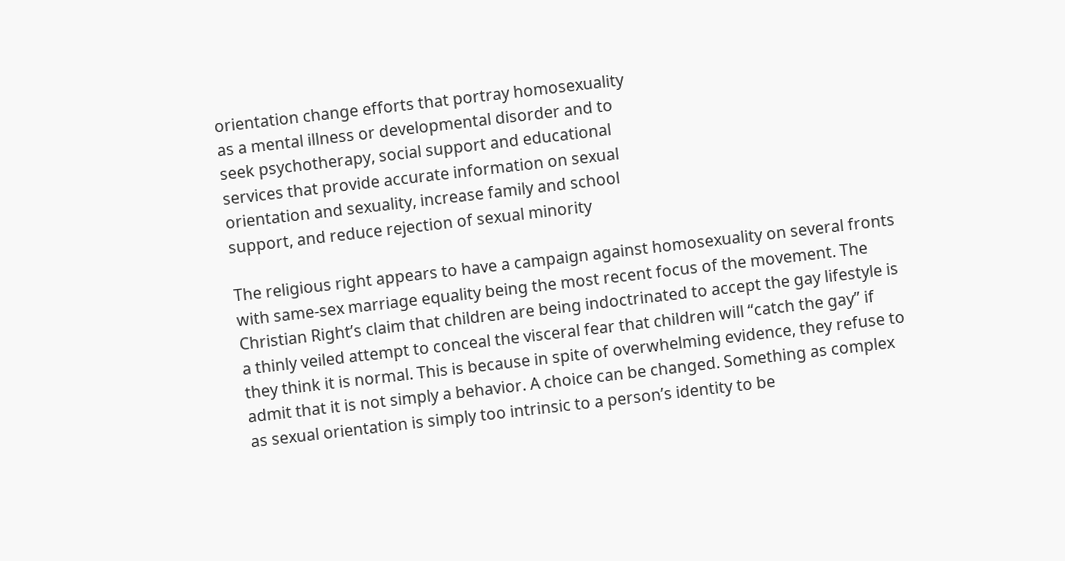orientation change efforts that portray homosexuality
as a mental illness or developmental disorder and to
seek psychotherapy, social support and educational
services that provide accurate information on sexual
orientation and sexuality, increase family and school
support, and reduce rejection of sexual minority

The religious right appears to have a campaign against homosexuality on several fronts with same-sex marriage equality being the most recent focus of the movement. The Christian Right’s claim that children are being indoctrinated to accept the gay lifestyle is a thinly veiled attempt to conceal the visceral fear that children will “catch the gay” if they think it is normal. This is because in spite of overwhelming evidence, they refuse to admit that it is not simply a behavior. A choice can be changed. Something as complex as sexual orientation is simply too intrinsic to a person’s identity to be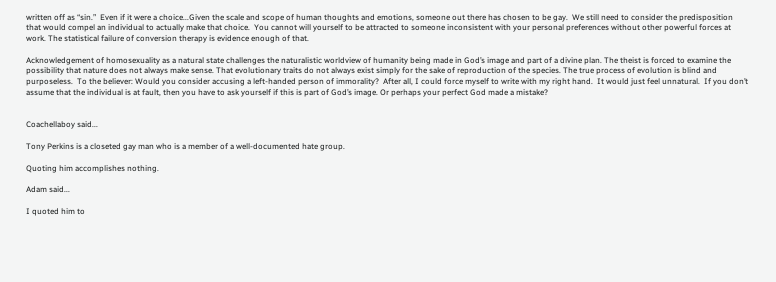written off as “sin.”  Even if it were a choice...Given the scale and scope of human thoughts and emotions, someone out there has chosen to be gay.  We still need to consider the predisposition that would compel an individual to actually make that choice.  You cannot will yourself to be attracted to someone inconsistent with your personal preferences without other powerful forces at work. The statistical failure of conversion therapy is evidence enough of that.

Acknowledgement of homosexuality as a natural state challenges the naturalistic worldview of humanity being made in God’s image and part of a divine plan. The theist is forced to examine the possibility that nature does not always make sense. That evolutionary traits do not always exist simply for the sake of reproduction of the species. The true process of evolution is blind and purposeless.  To the believer: Would you consider accusing a left-handed person of immorality?  After all, I could force myself to write with my right hand.  It would just feel unnatural.  If you don’t assume that the individual is at fault, then you have to ask yourself if this is part of God’s image. Or perhaps your perfect God made a mistake?


Coachellaboy said...

Tony Perkins is a closeted gay man who is a member of a well-documented hate group.

Quoting him accomplishes nothing.

Adam said...

I quoted him to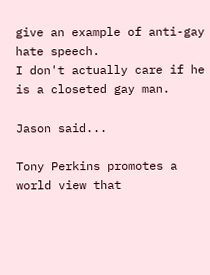give an example of anti-gay hate speech.
I don't actually care if he is a closeted gay man.

Jason said...

Tony Perkins promotes a world view that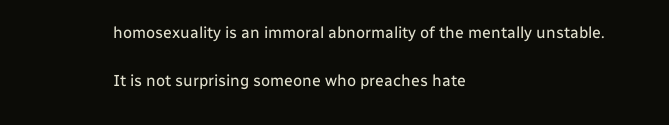homosexuality is an immoral abnormality of the mentally unstable.

It is not surprising someone who preaches hate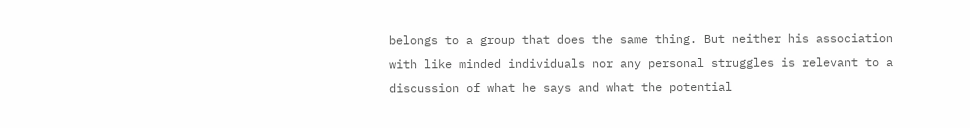belongs to a group that does the same thing. But neither his association with like minded individuals nor any personal struggles is relevant to a discussion of what he says and what the potential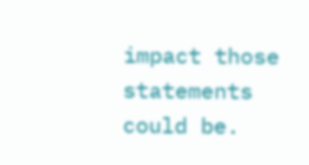impact those statements could be.